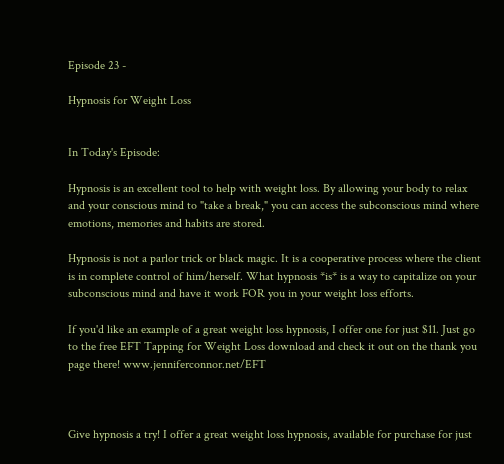Episode 23 -

Hypnosis for Weight Loss


In Today's Episode:

Hypnosis is an excellent tool to help with weight loss. By allowing your body to relax and your conscious mind to "take a break," you can access the subconscious mind where emotions, memories and habits are stored.

Hypnosis is not a parlor trick or black magic. It is a cooperative process where the client is in complete control of him/herself. What hypnosis *is* is a way to capitalize on your subconscious mind and have it work FOR you in your weight loss efforts.

If you'd like an example of a great weight loss hypnosis, I offer one for just $11. Just go to the free EFT Tapping for Weight Loss download and check it out on the thank you page there! www.jenniferconnor.net/EFT



Give hypnosis a try! I offer a great weight loss hypnosis, available for purchase for just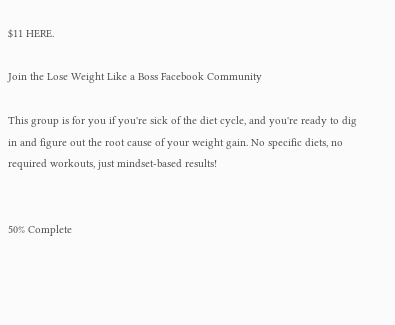$11 HERE.

Join the Lose Weight Like a Boss Facebook Community

This group is for you if you're sick of the diet cycle, and you're ready to dig in and figure out the root cause of your weight gain. No specific diets, no required workouts, just mindset-based results!


50% Complete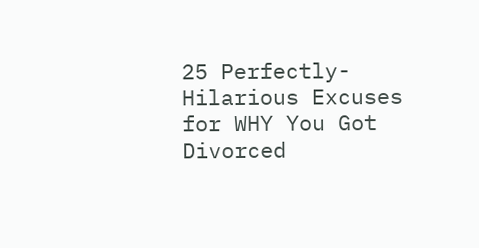25 Perfectly-Hilarious Excuses for WHY You Got Divorced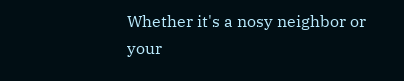Whether it's a nosy neighbor or your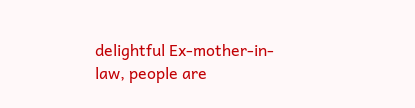delightful Ex-mother-in-law, people are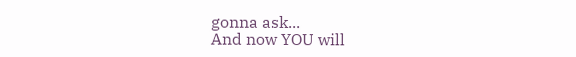gonna ask...
And now YOU will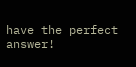have the perfect answer!